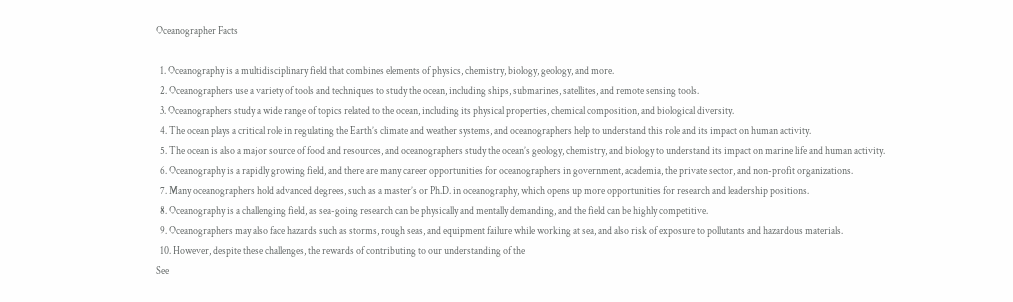Oceanographer Facts

  1. Oceanography is a multidisciplinary field that combines elements of physics, chemistry, biology, geology, and more.
  2. Oceanographers use a variety of tools and techniques to study the ocean, including ships, submarines, satellites, and remote sensing tools.
  3. Oceanographers study a wide range of topics related to the ocean, including its physical properties, chemical composition, and biological diversity.
  4. The ocean plays a critical role in regulating the Earth’s climate and weather systems, and oceanographers help to understand this role and its impact on human activity.
  5. The ocean is also a major source of food and resources, and oceanographers study the ocean’s geology, chemistry, and biology to understand its impact on marine life and human activity.
  6. Oceanography is a rapidly growing field, and there are many career opportunities for oceanographers in government, academia, the private sector, and non-profit organizations.
  7. Many oceanographers hold advanced degrees, such as a master’s or Ph.D. in oceanography, which opens up more opportunities for research and leadership positions.
  8. Oceanography is a challenging field, as sea-going research can be physically and mentally demanding, and the field can be highly competitive.
  9. Oceanographers may also face hazards such as storms, rough seas, and equipment failure while working at sea, and also risk of exposure to pollutants and hazardous materials.
  10. However, despite these challenges, the rewards of contributing to our understanding of the
See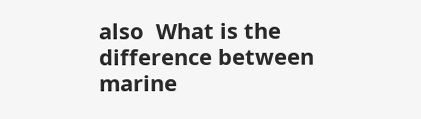also  What is the difference between marine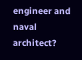engineer and naval architect?